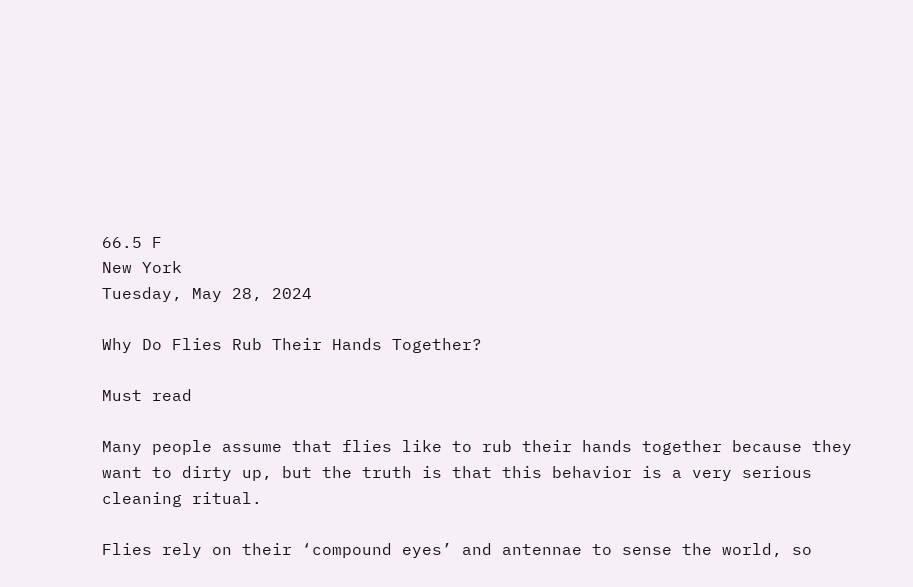66.5 F
New York
Tuesday, May 28, 2024

Why Do Flies Rub Their Hands Together?

Must read

Many people assume that flies like to rub their hands together because they want to dirty up, but the truth is that this behavior is a very serious cleaning ritual.

Flies rely on their ‘compound eyes’ and antennae to sense the world, so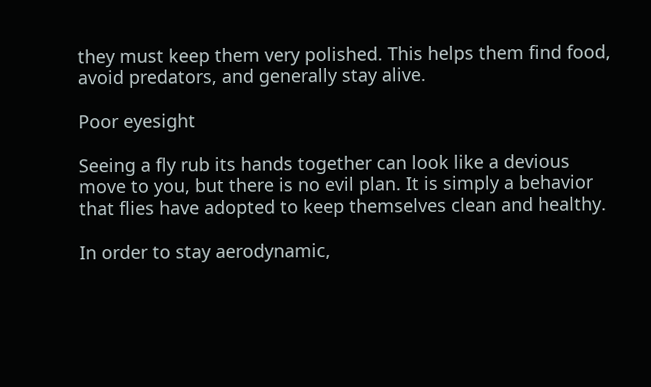they must keep them very polished. This helps them find food, avoid predators, and generally stay alive.

Poor eyesight

Seeing a fly rub its hands together can look like a devious move to you, but there is no evil plan. It is simply a behavior that flies have adopted to keep themselves clean and healthy.

In order to stay aerodynamic,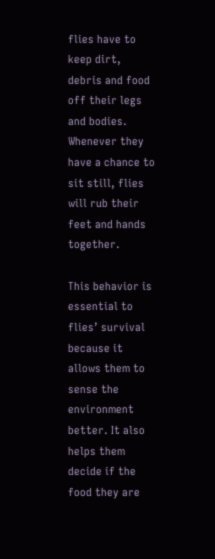flies have to keep dirt, debris and food off their legs and bodies. Whenever they have a chance to sit still, flies will rub their feet and hands together.

This behavior is essential to flies’ survival because it allows them to sense the environment better. It also helps them decide if the food they are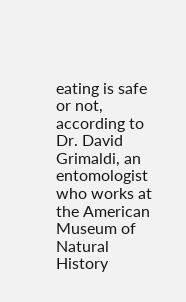eating is safe or not, according to Dr. David Grimaldi, an entomologist who works at the American Museum of Natural History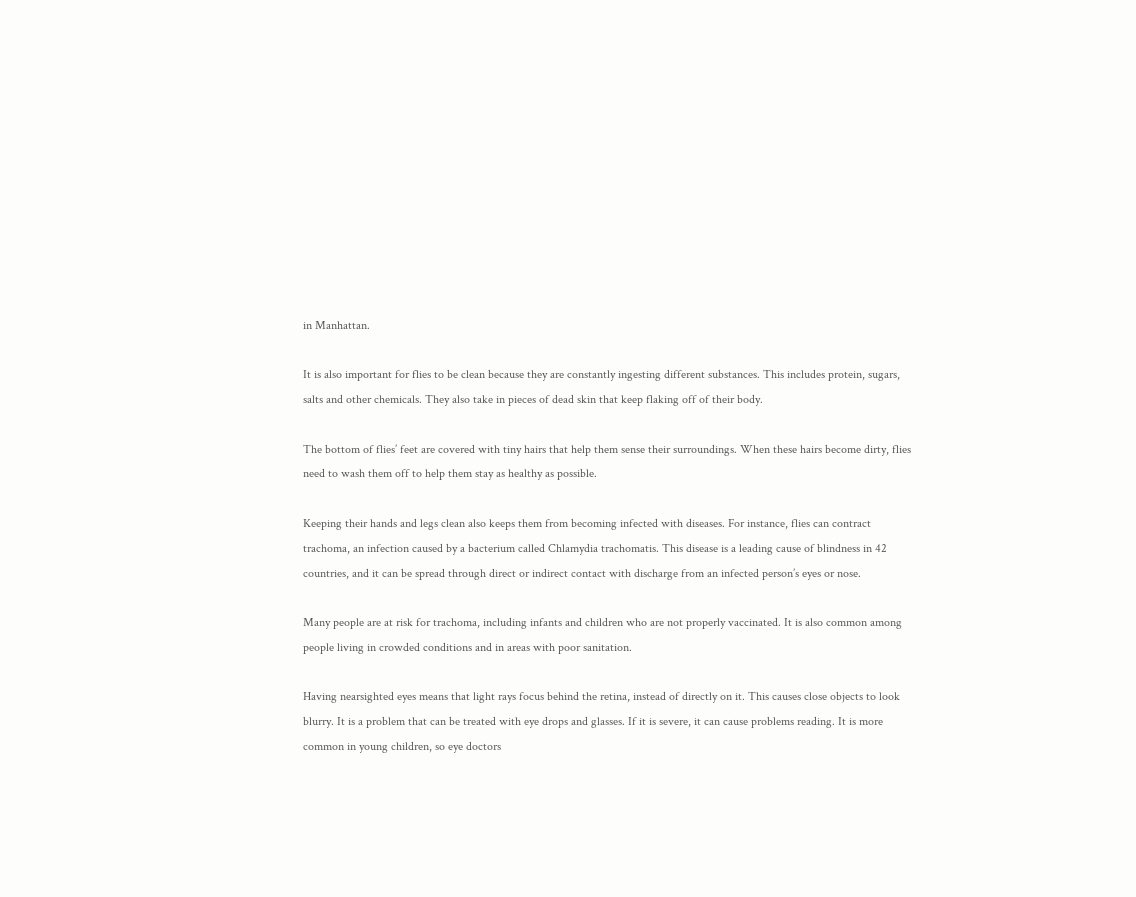in Manhattan.

It is also important for flies to be clean because they are constantly ingesting different substances. This includes protein, sugars, salts and other chemicals. They also take in pieces of dead skin that keep flaking off of their body.

The bottom of flies’ feet are covered with tiny hairs that help them sense their surroundings. When these hairs become dirty, flies need to wash them off to help them stay as healthy as possible.

Keeping their hands and legs clean also keeps them from becoming infected with diseases. For instance, flies can contract trachoma, an infection caused by a bacterium called Chlamydia trachomatis. This disease is a leading cause of blindness in 42 countries, and it can be spread through direct or indirect contact with discharge from an infected person’s eyes or nose.

Many people are at risk for trachoma, including infants and children who are not properly vaccinated. It is also common among people living in crowded conditions and in areas with poor sanitation.

Having nearsighted eyes means that light rays focus behind the retina, instead of directly on it. This causes close objects to look blurry. It is a problem that can be treated with eye drops and glasses. If it is severe, it can cause problems reading. It is more common in young children, so eye doctors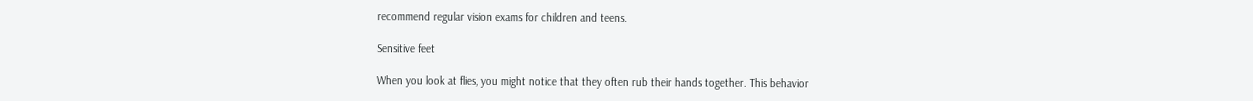recommend regular vision exams for children and teens.

Sensitive feet

When you look at flies, you might notice that they often rub their hands together. This behavior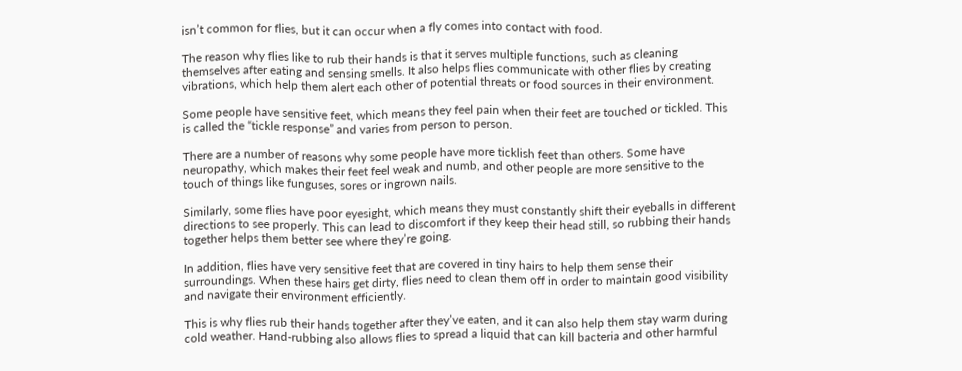isn’t common for flies, but it can occur when a fly comes into contact with food.

The reason why flies like to rub their hands is that it serves multiple functions, such as cleaning themselves after eating and sensing smells. It also helps flies communicate with other flies by creating vibrations, which help them alert each other of potential threats or food sources in their environment.

Some people have sensitive feet, which means they feel pain when their feet are touched or tickled. This is called the “tickle response” and varies from person to person.

There are a number of reasons why some people have more ticklish feet than others. Some have neuropathy, which makes their feet feel weak and numb, and other people are more sensitive to the touch of things like funguses, sores or ingrown nails.

Similarly, some flies have poor eyesight, which means they must constantly shift their eyeballs in different directions to see properly. This can lead to discomfort if they keep their head still, so rubbing their hands together helps them better see where they’re going.

In addition, flies have very sensitive feet that are covered in tiny hairs to help them sense their surroundings. When these hairs get dirty, flies need to clean them off in order to maintain good visibility and navigate their environment efficiently.

This is why flies rub their hands together after they’ve eaten, and it can also help them stay warm during cold weather. Hand-rubbing also allows flies to spread a liquid that can kill bacteria and other harmful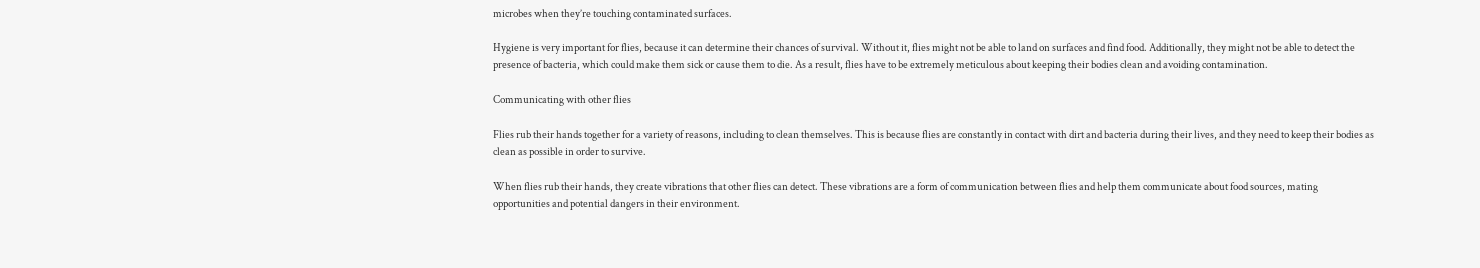microbes when they’re touching contaminated surfaces.

Hygiene is very important for flies, because it can determine their chances of survival. Without it, flies might not be able to land on surfaces and find food. Additionally, they might not be able to detect the presence of bacteria, which could make them sick or cause them to die. As a result, flies have to be extremely meticulous about keeping their bodies clean and avoiding contamination.

Communicating with other flies

Flies rub their hands together for a variety of reasons, including to clean themselves. This is because flies are constantly in contact with dirt and bacteria during their lives, and they need to keep their bodies as clean as possible in order to survive.

When flies rub their hands, they create vibrations that other flies can detect. These vibrations are a form of communication between flies and help them communicate about food sources, mating opportunities and potential dangers in their environment.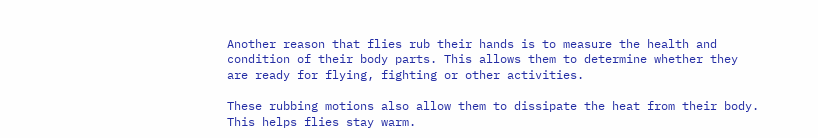Another reason that flies rub their hands is to measure the health and condition of their body parts. This allows them to determine whether they are ready for flying, fighting or other activities.

These rubbing motions also allow them to dissipate the heat from their body. This helps flies stay warm.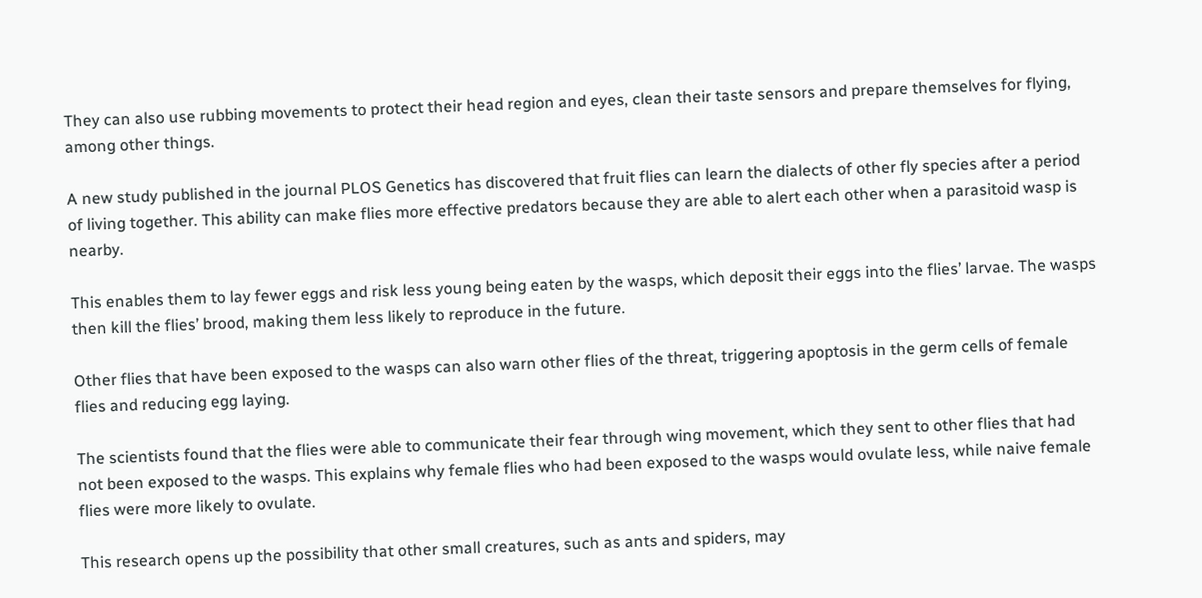They can also use rubbing movements to protect their head region and eyes, clean their taste sensors and prepare themselves for flying, among other things.

A new study published in the journal PLOS Genetics has discovered that fruit flies can learn the dialects of other fly species after a period of living together. This ability can make flies more effective predators because they are able to alert each other when a parasitoid wasp is nearby.

This enables them to lay fewer eggs and risk less young being eaten by the wasps, which deposit their eggs into the flies’ larvae. The wasps then kill the flies’ brood, making them less likely to reproduce in the future.

Other flies that have been exposed to the wasps can also warn other flies of the threat, triggering apoptosis in the germ cells of female flies and reducing egg laying.

The scientists found that the flies were able to communicate their fear through wing movement, which they sent to other flies that had not been exposed to the wasps. This explains why female flies who had been exposed to the wasps would ovulate less, while naive female flies were more likely to ovulate.

This research opens up the possibility that other small creatures, such as ants and spiders, may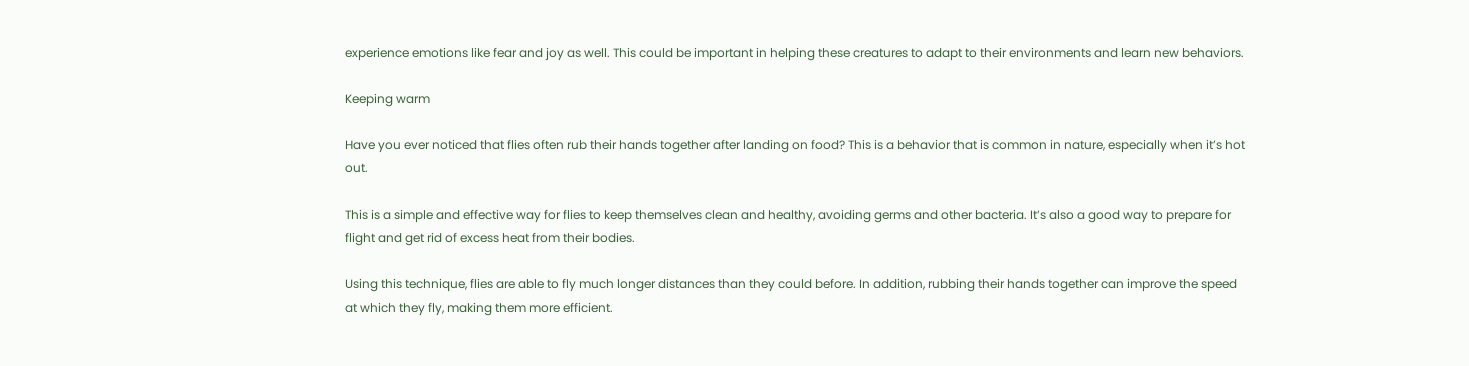experience emotions like fear and joy as well. This could be important in helping these creatures to adapt to their environments and learn new behaviors.

Keeping warm

Have you ever noticed that flies often rub their hands together after landing on food? This is a behavior that is common in nature, especially when it’s hot out.

This is a simple and effective way for flies to keep themselves clean and healthy, avoiding germs and other bacteria. It’s also a good way to prepare for flight and get rid of excess heat from their bodies.

Using this technique, flies are able to fly much longer distances than they could before. In addition, rubbing their hands together can improve the speed at which they fly, making them more efficient.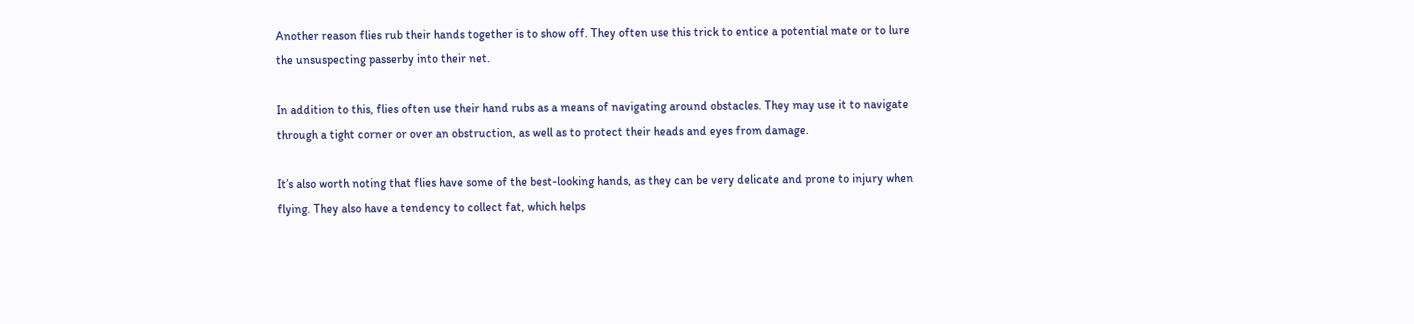Another reason flies rub their hands together is to show off. They often use this trick to entice a potential mate or to lure the unsuspecting passerby into their net.

In addition to this, flies often use their hand rubs as a means of navigating around obstacles. They may use it to navigate through a tight corner or over an obstruction, as well as to protect their heads and eyes from damage.

It’s also worth noting that flies have some of the best-looking hands, as they can be very delicate and prone to injury when flying. They also have a tendency to collect fat, which helps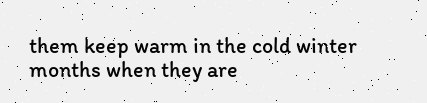them keep warm in the cold winter months when they are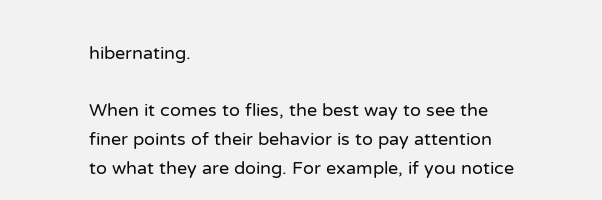hibernating.

When it comes to flies, the best way to see the finer points of their behavior is to pay attention to what they are doing. For example, if you notice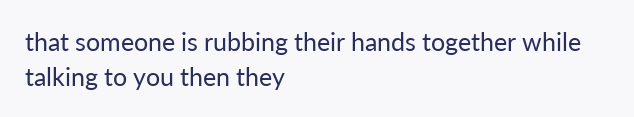that someone is rubbing their hands together while talking to you then they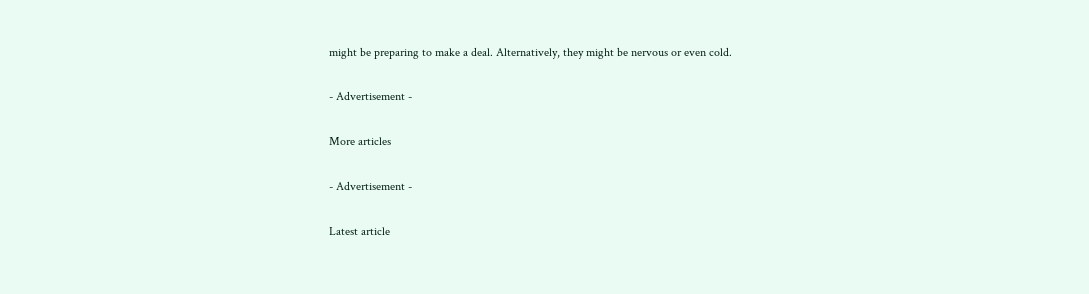might be preparing to make a deal. Alternatively, they might be nervous or even cold.

- Advertisement -

More articles

- Advertisement -

Latest article